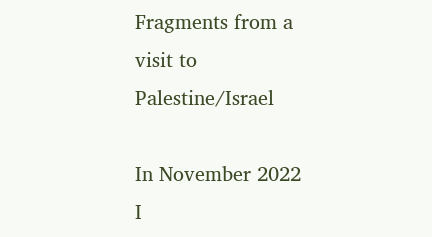Fragments from a visit to Palestine/Israel

In November 2022 I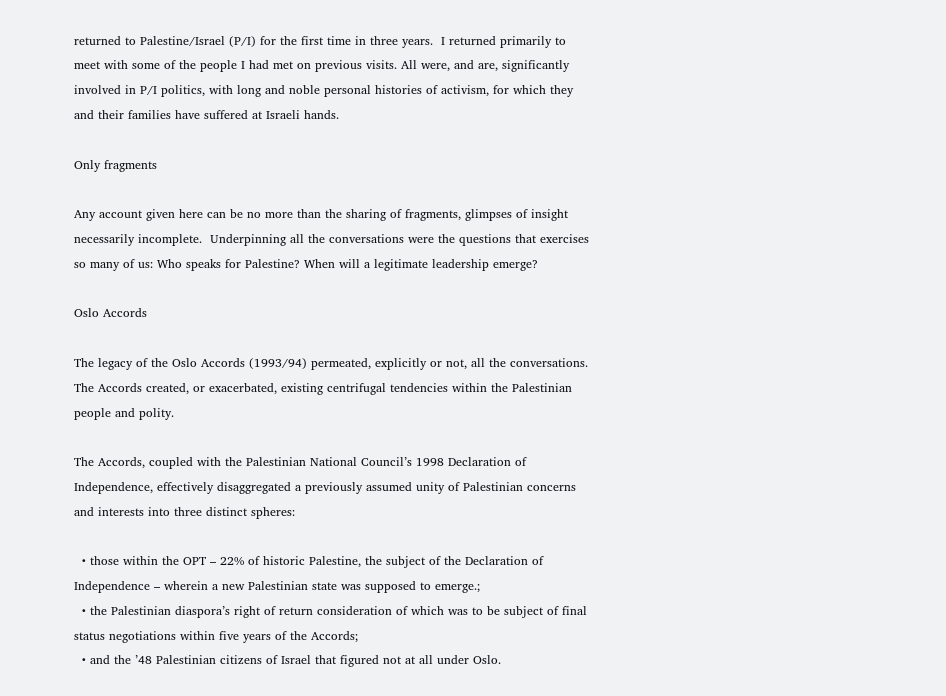returned to Palestine/Israel (P/I) for the first time in three years.  I returned primarily to meet with some of the people I had met on previous visits. All were, and are, significantly involved in P/I politics, with long and noble personal histories of activism, for which they and their families have suffered at Israeli hands.

Only fragments

Any account given here can be no more than the sharing of fragments, glimpses of insight necessarily incomplete.  Underpinning all the conversations were the questions that exercises so many of us: Who speaks for Palestine? When will a legitimate leadership emerge?

Oslo Accords

The legacy of the Oslo Accords (1993/94) permeated, explicitly or not, all the conversations.  The Accords created, or exacerbated, existing centrifugal tendencies within the Palestinian people and polity.

The Accords, coupled with the Palestinian National Council’s 1998 Declaration of Independence, effectively disaggregated a previously assumed unity of Palestinian concerns and interests into three distinct spheres:

  • those within the OPT – 22% of historic Palestine, the subject of the Declaration of Independence – wherein a new Palestinian state was supposed to emerge.;
  • the Palestinian diaspora’s right of return consideration of which was to be subject of final status negotiations within five years of the Accords;
  • and the ’48 Palestinian citizens of Israel that figured not at all under Oslo.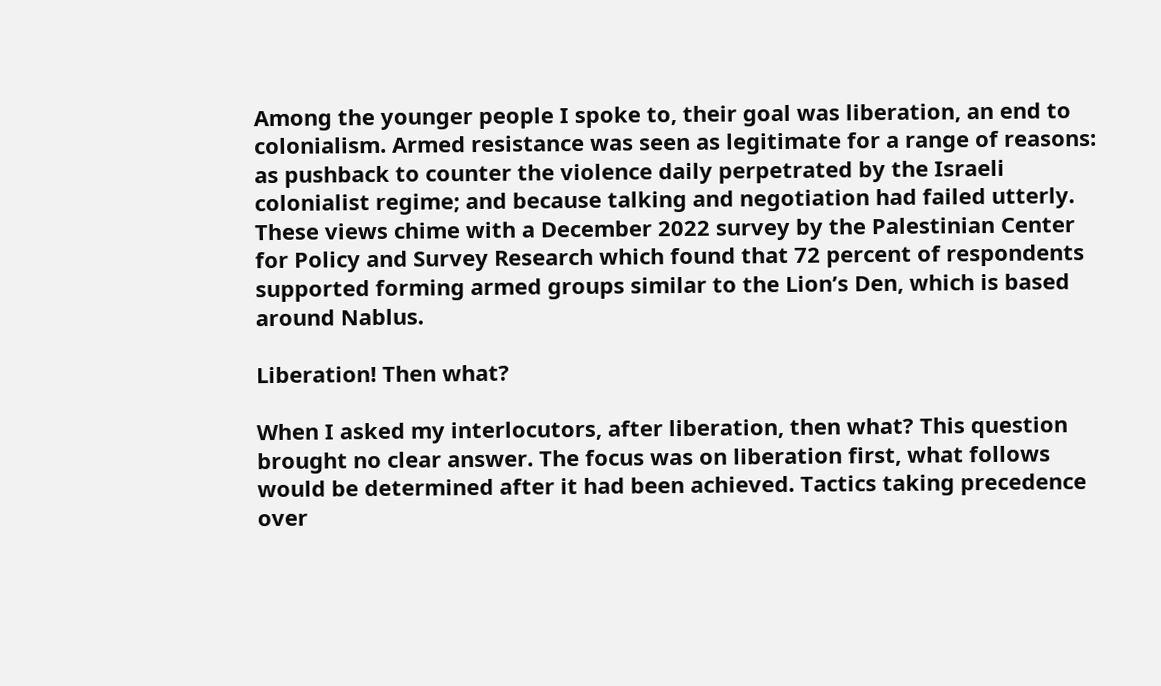Among the younger people I spoke to, their goal was liberation, an end to colonialism. Armed resistance was seen as legitimate for a range of reasons: as pushback to counter the violence daily perpetrated by the Israeli colonialist regime; and because talking and negotiation had failed utterly.  These views chime with a December 2022 survey by the Palestinian Center for Policy and Survey Research which found that 72 percent of respondents supported forming armed groups similar to the Lion’s Den, which is based around Nablus.

Liberation! Then what?

When I asked my interlocutors, after liberation, then what? This question brought no clear answer. The focus was on liberation first, what follows would be determined after it had been achieved. Tactics taking precedence over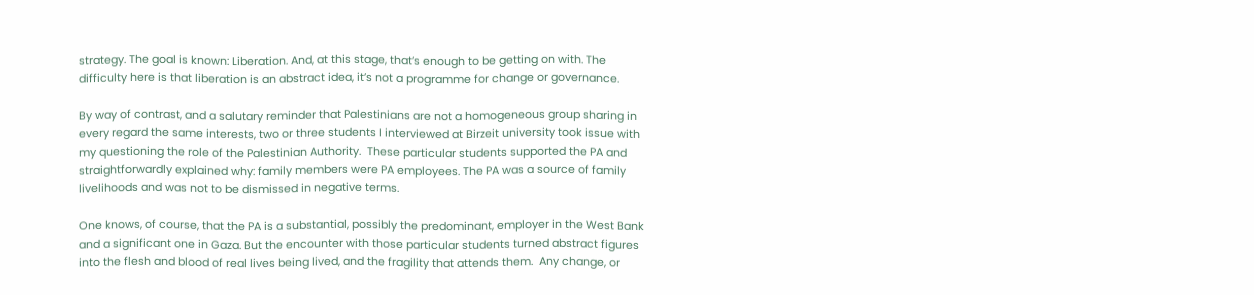strategy. The goal is known: Liberation. And, at this stage, that’s enough to be getting on with. The difficulty here is that liberation is an abstract idea, it’s not a programme for change or governance.

By way of contrast, and a salutary reminder that Palestinians are not a homogeneous group sharing in every regard the same interests, two or three students I interviewed at Birzeit university took issue with my questioning the role of the Palestinian Authority.  These particular students supported the PA and straightforwardly explained why: family members were PA employees. The PA was a source of family livelihoods and was not to be dismissed in negative terms.

One knows, of course, that the PA is a substantial, possibly the predominant, employer in the West Bank and a significant one in Gaza. But the encounter with those particular students turned abstract figures into the flesh and blood of real lives being lived, and the fragility that attends them.  Any change, or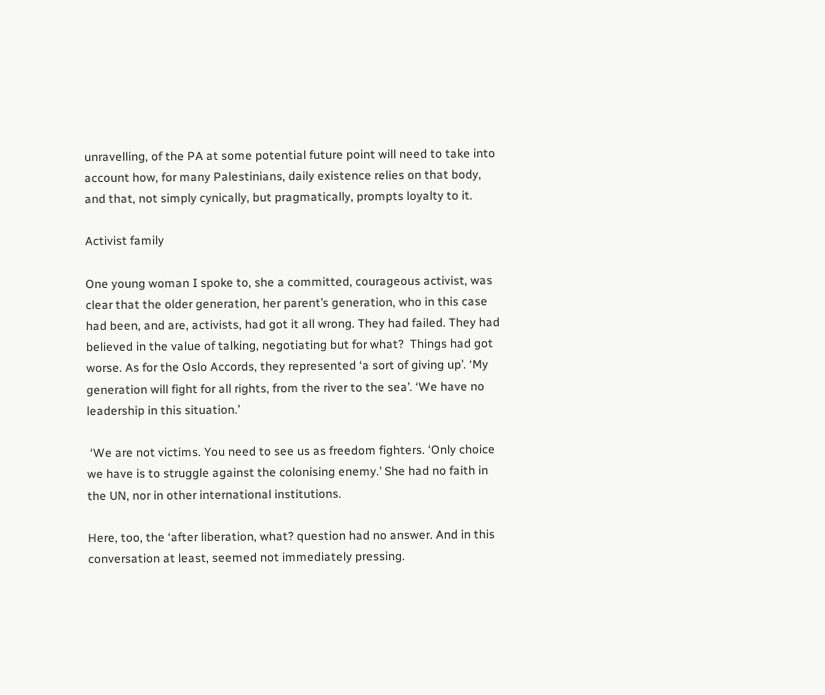unravelling, of the PA at some potential future point will need to take into account how, for many Palestinians, daily existence relies on that body, and that, not simply cynically, but pragmatically, prompts loyalty to it.

Activist family

One young woman I spoke to, she a committed, courageous activist, was clear that the older generation, her parent’s generation, who in this case had been, and are, activists, had got it all wrong. They had failed. They had believed in the value of talking, negotiating but for what?  Things had got worse. As for the Oslo Accords, they represented ‘a sort of giving up’. ‘My generation will fight for all rights, from the river to the sea’. ‘We have no leadership in this situation.’

 ‘We are not victims. You need to see us as freedom fighters. ‘Only choice we have is to struggle against the colonising enemy.’ She had no faith in the UN, nor in other international institutions.

Here, too, the ‘after liberation, what? question had no answer. And in this conversation at least, seemed not immediately pressing.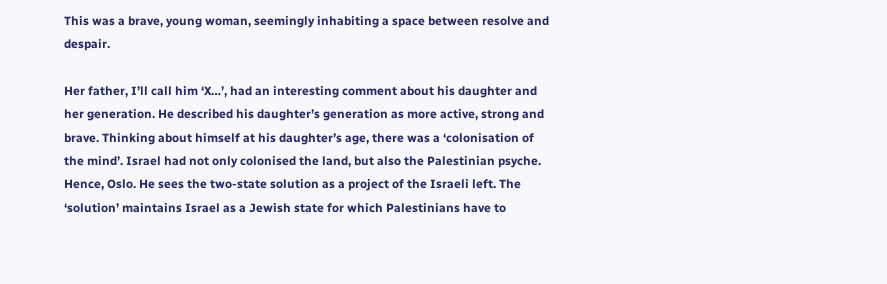This was a brave, young woman, seemingly inhabiting a space between resolve and despair.

Her father, I’ll call him ‘X…’, had an interesting comment about his daughter and her generation. He described his daughter’s generation as more active, strong and brave. Thinking about himself at his daughter’s age, there was a ‘colonisation of the mind’. Israel had not only colonised the land, but also the Palestinian psyche. Hence, Oslo. He sees the two-state solution as a project of the Israeli left. The ‘solution’ maintains Israel as a Jewish state for which Palestinians have to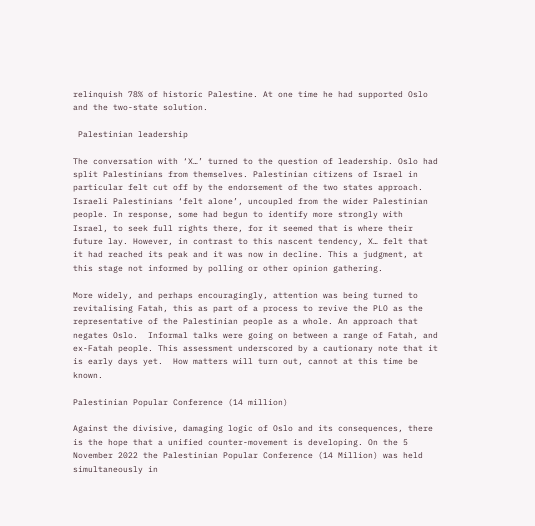relinquish 78% of historic Palestine. At one time he had supported Oslo and the two-state solution.

 Palestinian leadership

The conversation with ‘X…’ turned to the question of leadership. Oslo had split Palestinians from themselves. Palestinian citizens of Israel in particular felt cut off by the endorsement of the two states approach. Israeli Palestinians ‘felt alone’, uncoupled from the wider Palestinian people. In response, some had begun to identify more strongly with Israel, to seek full rights there, for it seemed that is where their future lay. However, in contrast to this nascent tendency, X… felt that it had reached its peak and it was now in decline. This a judgment, at this stage not informed by polling or other opinion gathering.

More widely, and perhaps encouragingly, attention was being turned to revitalising Fatah, this as part of a process to revive the PLO as the representative of the Palestinian people as a whole. An approach that negates Oslo.  Informal talks were going on between a range of Fatah, and ex-Fatah people. This assessment underscored by a cautionary note that it is early days yet.  How matters will turn out, cannot at this time be known.

Palestinian Popular Conference (14 million)

Against the divisive, damaging logic of Oslo and its consequences, there is the hope that a unified counter-movement is developing. On the 5 November 2022 the Palestinian Popular Conference (14 Million) was held simultaneously in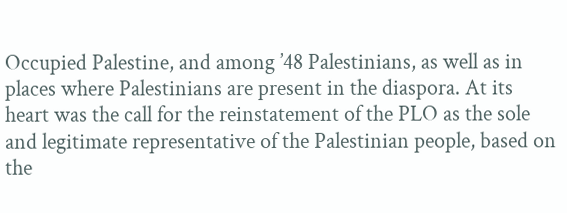Occupied Palestine, and among ’48 Palestinians, as well as in places where Palestinians are present in the diaspora. At its heart was the call for the reinstatement of the PLO as the sole and legitimate representative of the Palestinian people, based on the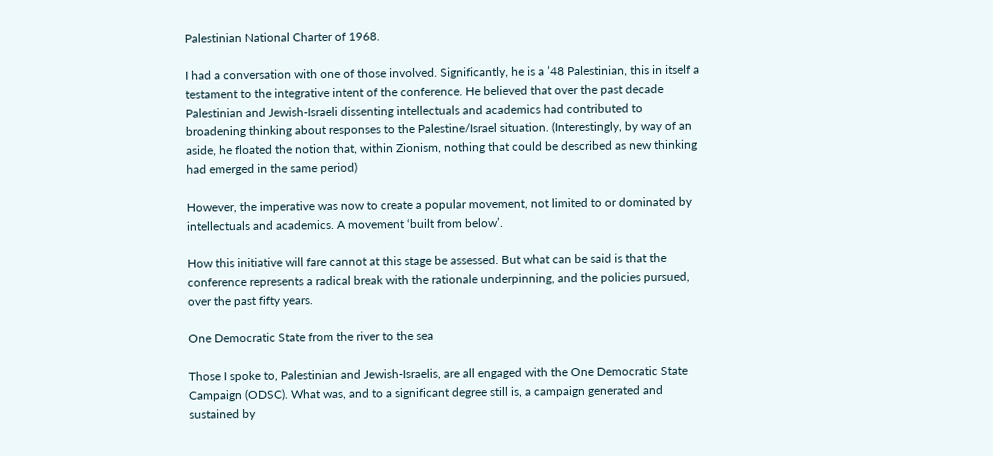Palestinian National Charter of 1968.

I had a conversation with one of those involved. Significantly, he is a ’48 Palestinian, this in itself a testament to the integrative intent of the conference. He believed that over the past decade Palestinian and Jewish-Israeli dissenting intellectuals and academics had contributed to broadening thinking about responses to the Palestine/Israel situation. (Interestingly, by way of an aside, he floated the notion that, within Zionism, nothing that could be described as new thinking had emerged in the same period)

However, the imperative was now to create a popular movement, not limited to or dominated by intellectuals and academics. A movement ‘built from below’.

How this initiative will fare cannot at this stage be assessed. But what can be said is that the conference represents a radical break with the rationale underpinning, and the policies pursued, over the past fifty years.

One Democratic State from the river to the sea

Those I spoke to, Palestinian and Jewish-Israelis, are all engaged with the One Democratic State Campaign (ODSC). What was, and to a significant degree still is, a campaign generated and sustained by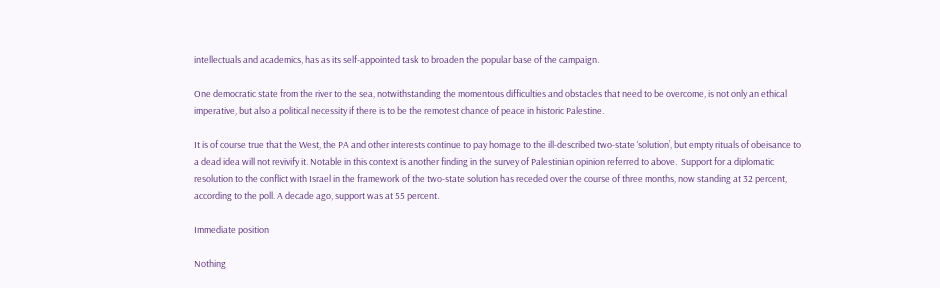intellectuals and academics, has as its self-appointed task to broaden the popular base of the campaign.

One democratic state from the river to the sea, notwithstanding the momentous difficulties and obstacles that need to be overcome, is not only an ethical imperative, but also a political necessity if there is to be the remotest chance of peace in historic Palestine.

It is of course true that the West, the PA and other interests continue to pay homage to the ill-described two-state ‘solution’, but empty rituals of obeisance to a dead idea will not revivify it. Notable in this context is another finding in the survey of Palestinian opinion referred to above.  Support for a diplomatic resolution to the conflict with Israel in the framework of the two-state solution has receded over the course of three months, now standing at 32 percent, according to the poll. A decade ago, support was at 55 percent.

Immediate position

Nothing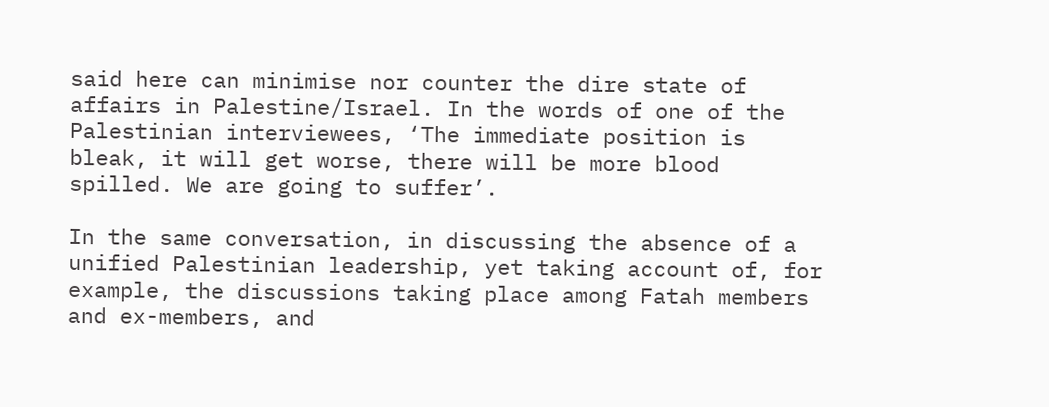said here can minimise nor counter the dire state of affairs in Palestine/Israel. In the words of one of the Palestinian interviewees, ‘The immediate position is bleak, it will get worse, there will be more blood spilled. We are going to suffer’.

In the same conversation, in discussing the absence of a unified Palestinian leadership, yet taking account of, for example, the discussions taking place among Fatah members and ex-members, and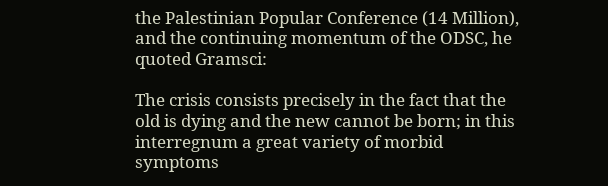the Palestinian Popular Conference (14 Million), and the continuing momentum of the ODSC, he quoted Gramsci:

The crisis consists precisely in the fact that the old is dying and the new cannot be born; in this interregnum a great variety of morbid symptoms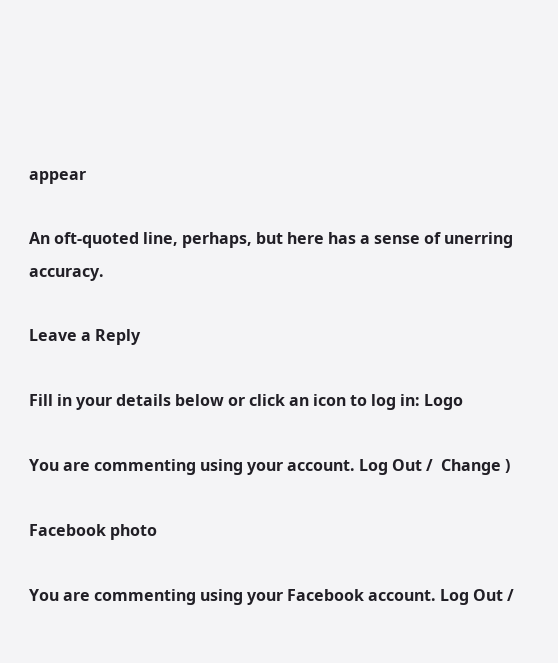appear

An oft-quoted line, perhaps, but here has a sense of unerring accuracy.

Leave a Reply

Fill in your details below or click an icon to log in: Logo

You are commenting using your account. Log Out /  Change )

Facebook photo

You are commenting using your Facebook account. Log Out /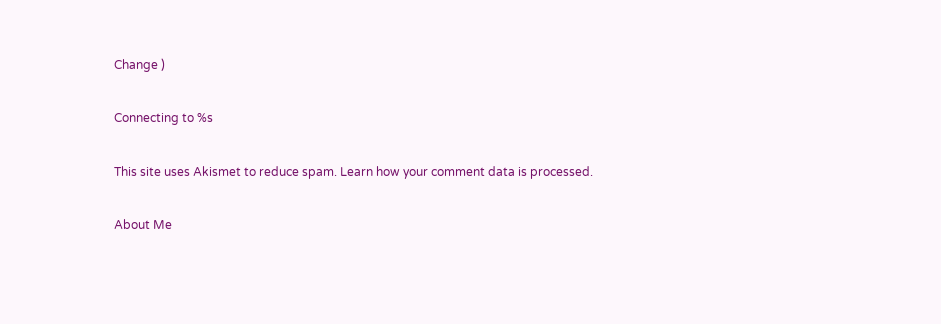Change )

Connecting to %s

This site uses Akismet to reduce spam. Learn how your comment data is processed.

About Me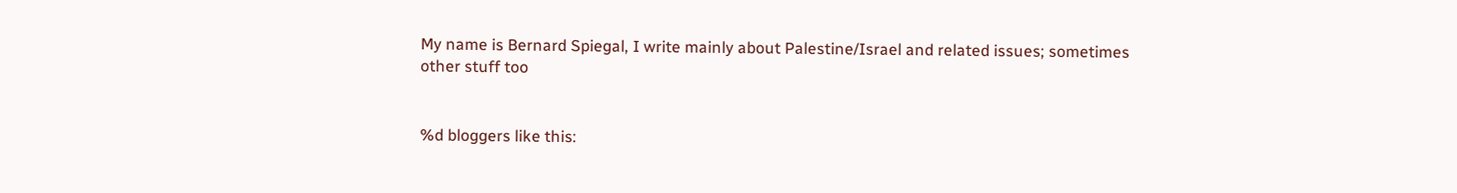My name is Bernard Spiegal, I write mainly about Palestine/Israel and related issues; sometimes other stuff too


%d bloggers like this: